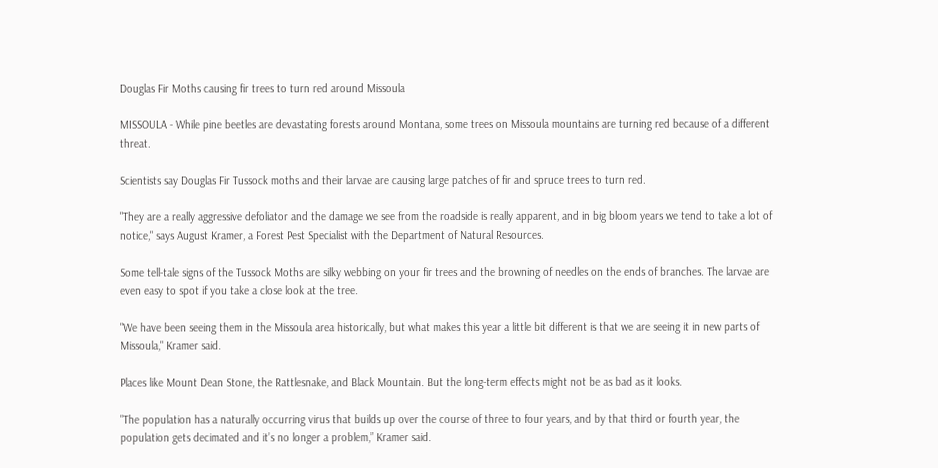Douglas Fir Moths causing fir trees to turn red around Missoula

MISSOULA - While pine beetles are devastating forests around Montana, some trees on Missoula mountains are turning red because of a different threat.

Scientists say Douglas Fir Tussock moths and their larvae are causing large patches of fir and spruce trees to turn red.

"They are a really aggressive defoliator and the damage we see from the roadside is really apparent, and in big bloom years we tend to take a lot of notice," says August Kramer, a Forest Pest Specialist with the Department of Natural Resources.

Some tell-tale signs of the Tussock Moths are silky webbing on your fir trees and the browning of needles on the ends of branches. The larvae are even easy to spot if you take a close look at the tree.

"We have been seeing them in the Missoula area historically, but what makes this year a little bit different is that we are seeing it in new parts of Missoula," Kramer said.

Places like Mount Dean Stone, the Rattlesnake, and Black Mountain. But the long-term effects might not be as bad as it looks.

"The population has a naturally occurring virus that builds up over the course of three to four years, and by that third or fourth year, the population gets decimated and it’s no longer a problem,” Kramer said.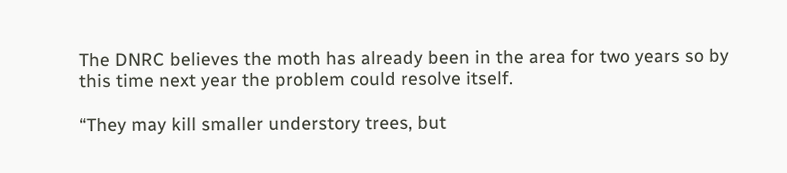The DNRC believes the moth has already been in the area for two years so by this time next year the problem could resolve itself.

“They may kill smaller understory trees, but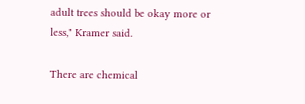adult trees should be okay more or less," Kramer said.

There are chemical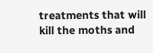treatments that will kill the moths and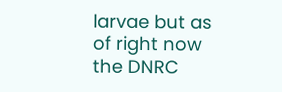larvae but as of right now the DNRC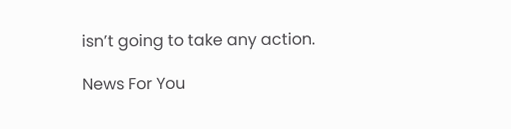isn’t going to take any action.

News For You